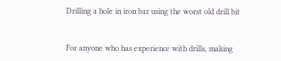Drilling a hole in iron bar using the worst old drill bit


For anyone who has experience with drills, making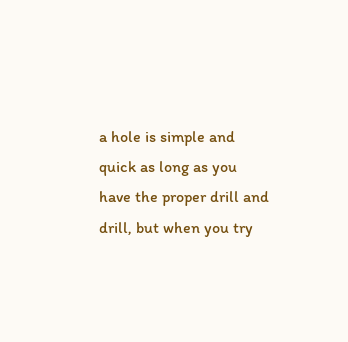a hole is simple and quick as long as you have the proper drill and drill, but when you try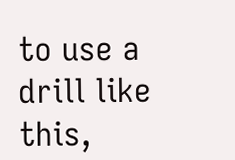to use a drill like this,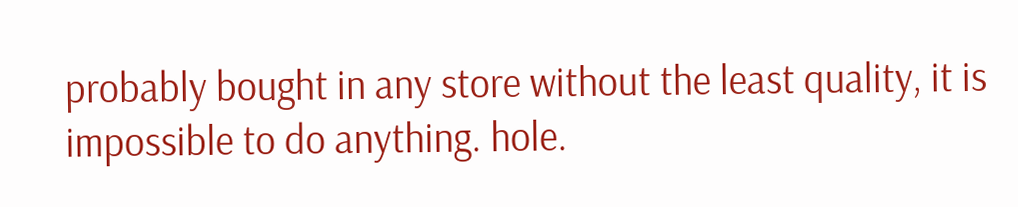probably bought in any store without the least quality, it is impossible to do anything. hole.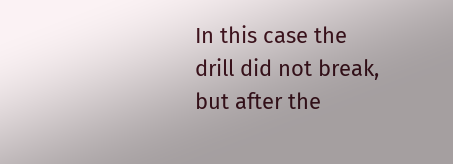In this case the drill did not break, but after the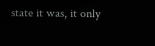state it was, it only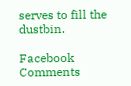serves to fill the dustbin.

Facebook Comments